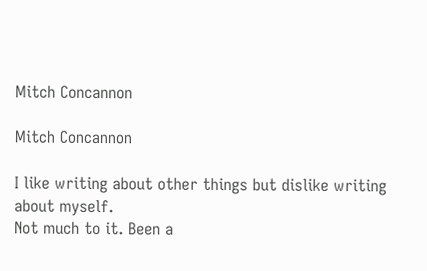Mitch Concannon

Mitch Concannon

I like writing about other things but dislike writing about myself.
Not much to it. Been a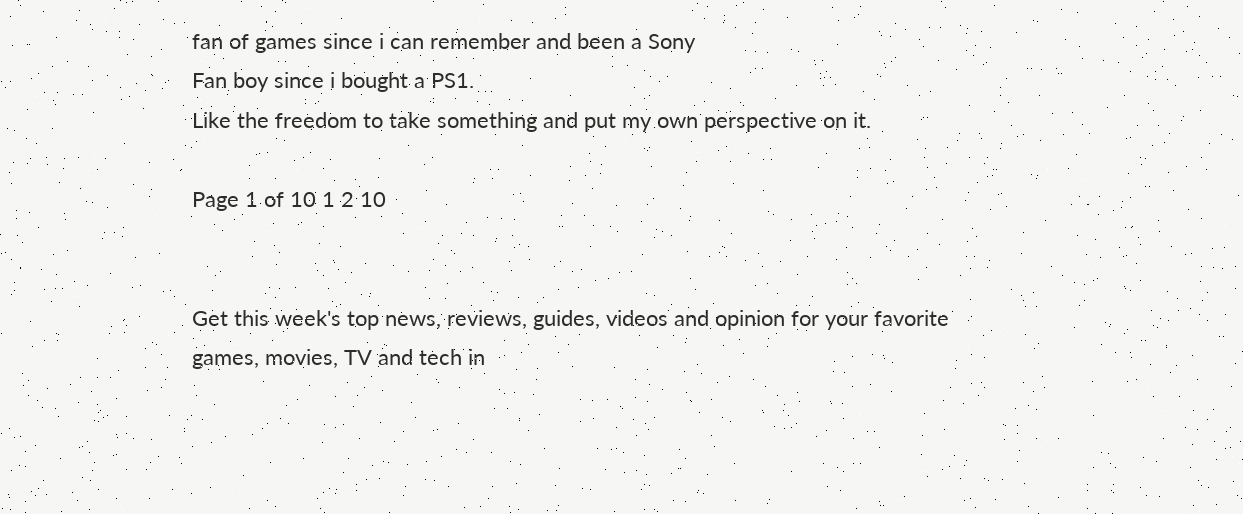fan of games since i can remember and been a Sony
Fan boy since i bought a PS1.
Like the freedom to take something and put my own perspective on it.

Page 1 of 10 1 2 10


Get this week's top news, reviews, guides, videos and opinion for your favorite games, movies, TV and tech in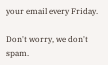your email every Friday.

Don't worry, we don't spam.